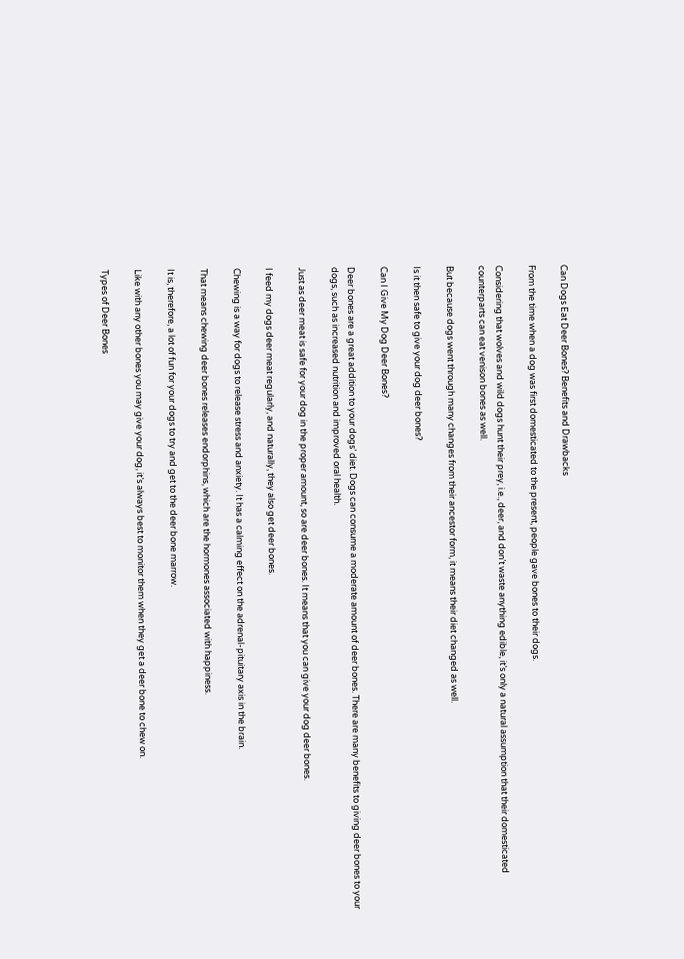Can Dogs Eat Deer Bones? Benefits and Drawbacks

From the time when a dog was first domesticated to the present, people gave bones to their dogs.

Considering that wolves and wild dogs hunt their prey, i.e., deer, and don’t waste anything edible, it’s only a natural assumption that their domesticated counterparts can eat venison bones as well.

But because dogs went through many changes from their ancestor form, it means their diet changed as well.

Is it then safe to give your dog deer bones?

Can I Give My Dog Deer Bones?

Deer bones are a great addition to your dogs’ diet. Dogs can consume a moderate amount of deer bones. There are many benefits to giving deer bones to your dogs, such as increased nutrition and improved oral health.

Just as deer meat is safe for your dog in the proper amount, so are deer bones. It means that you can give your dog deer bones.

I feed my dogs deer meat regularly, and naturally, they also get deer bones.

Chewing is a way for dogs to release stress and anxiety. It has a calming effect on the adrenal-pituitary axis in the brain.

That means chewing deer bones releases endorphins, which are the hormones associated with happiness.

It is, therefore, a lot of fun for your dogs to try and get to the deer bone marrow.

Like with any other bones you may give your dog, it’s always best to monitor them when they get a deer bone to chew on.

Types of Deer Bones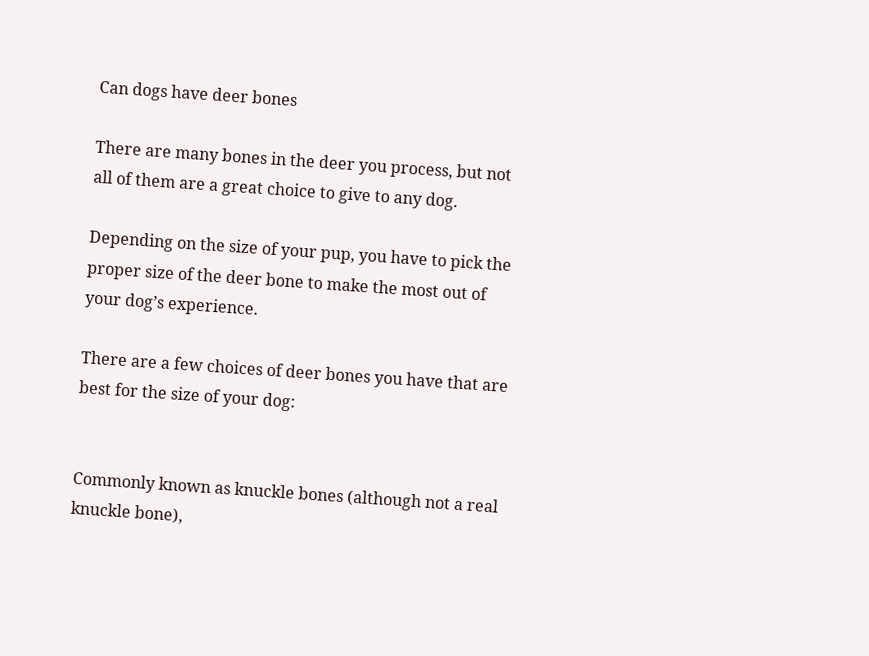Can dogs have deer bones

There are many bones in the deer you process, but not all of them are a great choice to give to any dog.

Depending on the size of your pup, you have to pick the proper size of the deer bone to make the most out of your dog’s experience.

There are a few choices of deer bones you have that are best for the size of your dog:


Commonly known as knuckle bones (although not a real knuckle bone),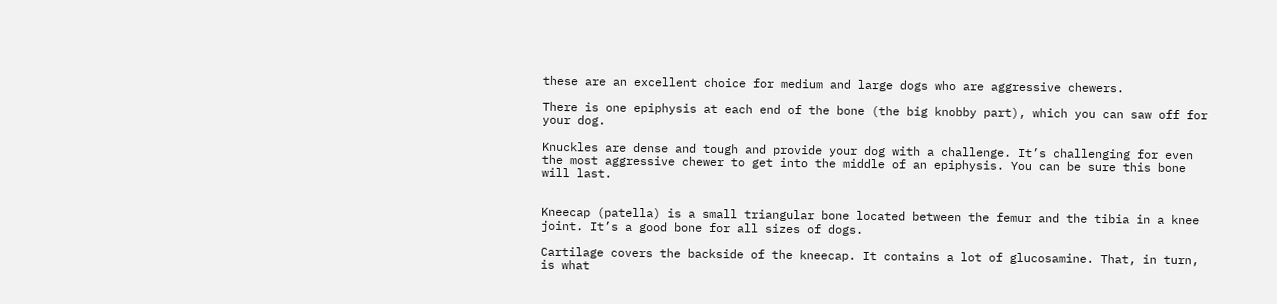these are an excellent choice for medium and large dogs who are aggressive chewers.

There is one epiphysis at each end of the bone (the big knobby part), which you can saw off for your dog.

Knuckles are dense and tough and provide your dog with a challenge. It’s challenging for even the most aggressive chewer to get into the middle of an epiphysis. You can be sure this bone will last.


Kneecap (patella) is a small triangular bone located between the femur and the tibia in a knee joint. It’s a good bone for all sizes of dogs.

Cartilage covers the backside of the kneecap. It contains a lot of glucosamine. That, in turn, is what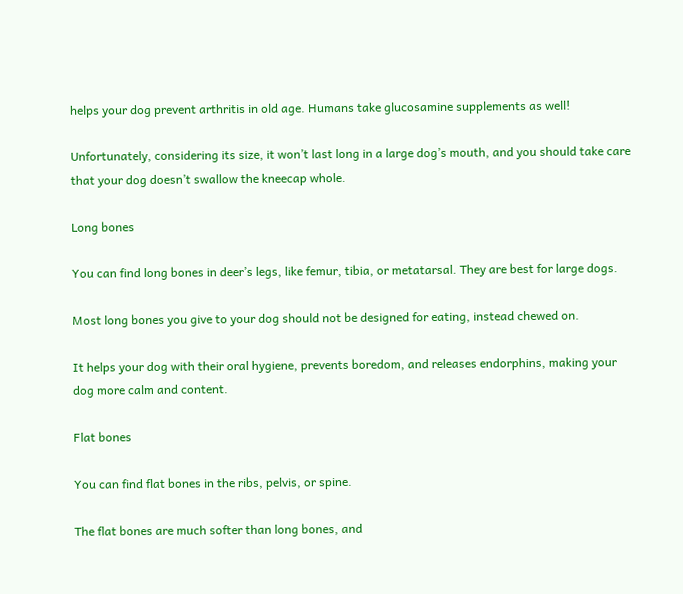helps your dog prevent arthritis in old age. Humans take glucosamine supplements as well!

Unfortunately, considering its size, it won’t last long in a large dog’s mouth, and you should take care that your dog doesn’t swallow the kneecap whole.

Long bones

You can find long bones in deer’s legs, like femur, tibia, or metatarsal. They are best for large dogs.

Most long bones you give to your dog should not be designed for eating, instead chewed on.

It helps your dog with their oral hygiene, prevents boredom, and releases endorphins, making your dog more calm and content.

Flat bones

You can find flat bones in the ribs, pelvis, or spine.

The flat bones are much softer than long bones, and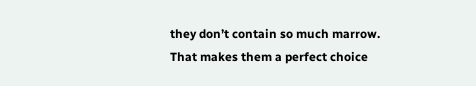they don’t contain so much marrow. That makes them a perfect choice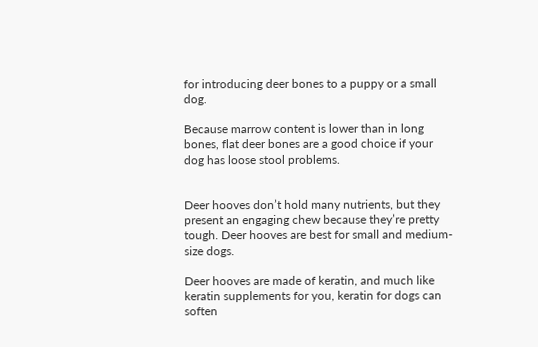for introducing deer bones to a puppy or a small dog.

Because marrow content is lower than in long bones, flat deer bones are a good choice if your dog has loose stool problems.


Deer hooves don’t hold many nutrients, but they present an engaging chew because they’re pretty tough. Deer hooves are best for small and medium-size dogs.

Deer hooves are made of keratin, and much like keratin supplements for you, keratin for dogs can soften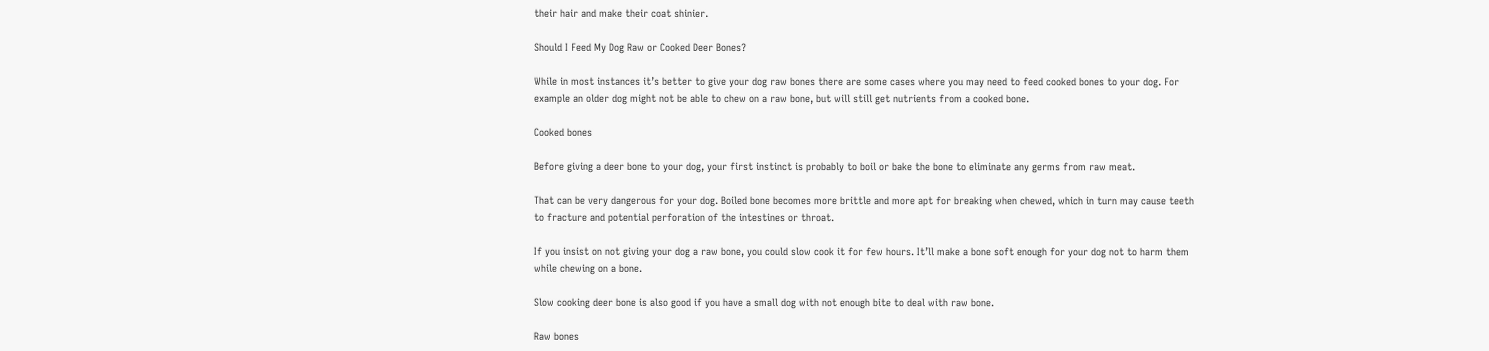their hair and make their coat shinier.

Should I Feed My Dog Raw or Cooked Deer Bones?

While in most instances it’s better to give your dog raw bones there are some cases where you may need to feed cooked bones to your dog. For example an older dog might not be able to chew on a raw bone, but will still get nutrients from a cooked bone.

Cooked bones

Before giving a deer bone to your dog, your first instinct is probably to boil or bake the bone to eliminate any germs from raw meat.

That can be very dangerous for your dog. Boiled bone becomes more brittle and more apt for breaking when chewed, which in turn may cause teeth to fracture and potential perforation of the intestines or throat.

If you insist on not giving your dog a raw bone, you could slow cook it for few hours. It’ll make a bone soft enough for your dog not to harm them while chewing on a bone.

Slow cooking deer bone is also good if you have a small dog with not enough bite to deal with raw bone.

Raw bones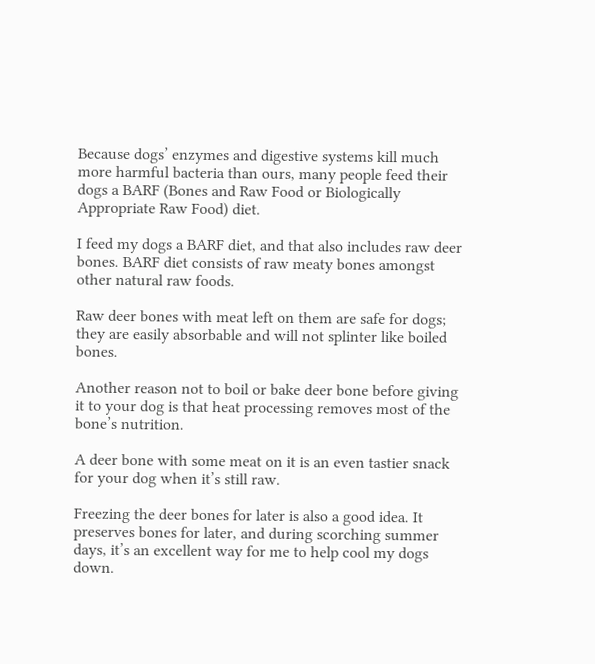Because dogs’ enzymes and digestive systems kill much more harmful bacteria than ours, many people feed their dogs a BARF (Bones and Raw Food or Biologically Appropriate Raw Food) diet.

I feed my dogs a BARF diet, and that also includes raw deer bones. BARF diet consists of raw meaty bones amongst other natural raw foods.

Raw deer bones with meat left on them are safe for dogs; they are easily absorbable and will not splinter like boiled bones.

Another reason not to boil or bake deer bone before giving it to your dog is that heat processing removes most of the bone’s nutrition.

A deer bone with some meat on it is an even tastier snack for your dog when it’s still raw.

Freezing the deer bones for later is also a good idea. It preserves bones for later, and during scorching summer days, it’s an excellent way for me to help cool my dogs down.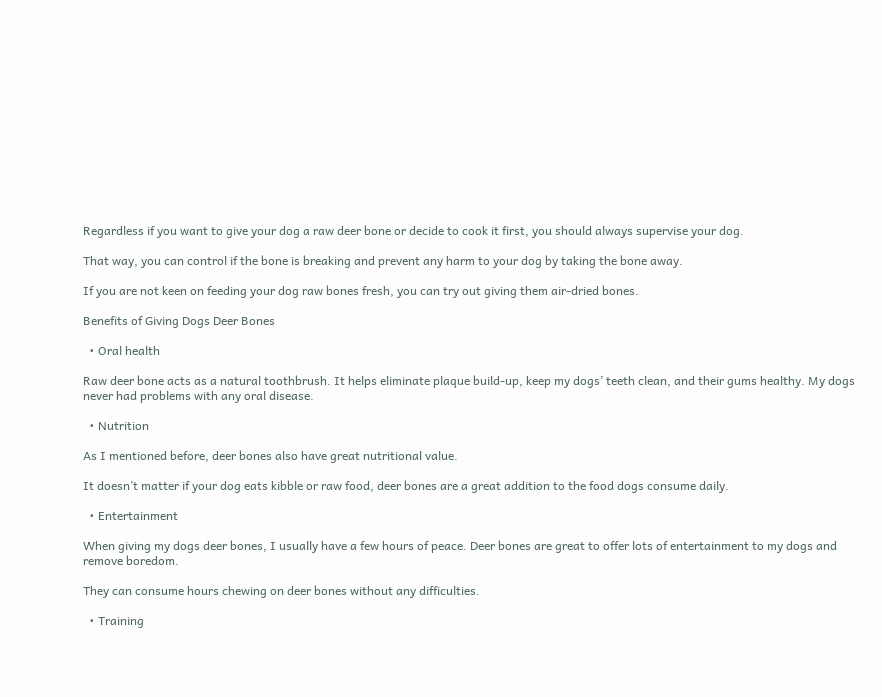Regardless if you want to give your dog a raw deer bone or decide to cook it first, you should always supervise your dog.

That way, you can control if the bone is breaking and prevent any harm to your dog by taking the bone away.

If you are not keen on feeding your dog raw bones fresh, you can try out giving them air-dried bones.

Benefits of Giving Dogs Deer Bones

  • Oral health

Raw deer bone acts as a natural toothbrush. It helps eliminate plaque build-up, keep my dogs’ teeth clean, and their gums healthy. My dogs never had problems with any oral disease.

  • Nutrition

As I mentioned before, deer bones also have great nutritional value.

It doesn’t matter if your dog eats kibble or raw food, deer bones are a great addition to the food dogs consume daily.

  • Entertainment

When giving my dogs deer bones, I usually have a few hours of peace. Deer bones are great to offer lots of entertainment to my dogs and remove boredom.

They can consume hours chewing on deer bones without any difficulties.

  • Training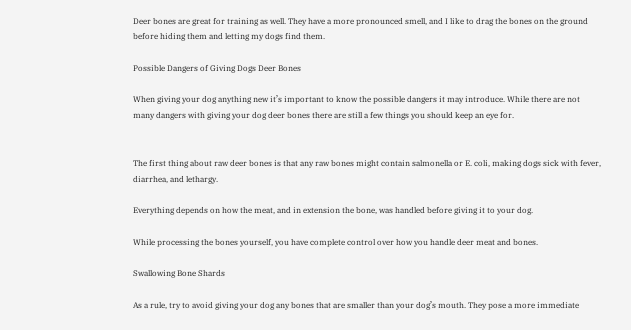Deer bones are great for training as well. They have a more pronounced smell, and I like to drag the bones on the ground before hiding them and letting my dogs find them.

Possible Dangers of Giving Dogs Deer Bones

When giving your dog anything new it’s important to know the possible dangers it may introduce. While there are not many dangers with giving your dog deer bones there are still a few things you should keep an eye for.


The first thing about raw deer bones is that any raw bones might contain salmonella or E. coli, making dogs sick with fever, diarrhea, and lethargy.

Everything depends on how the meat, and in extension the bone, was handled before giving it to your dog.

While processing the bones yourself, you have complete control over how you handle deer meat and bones.

Swallowing Bone Shards

As a rule, try to avoid giving your dog any bones that are smaller than your dog’s mouth. They pose a more immediate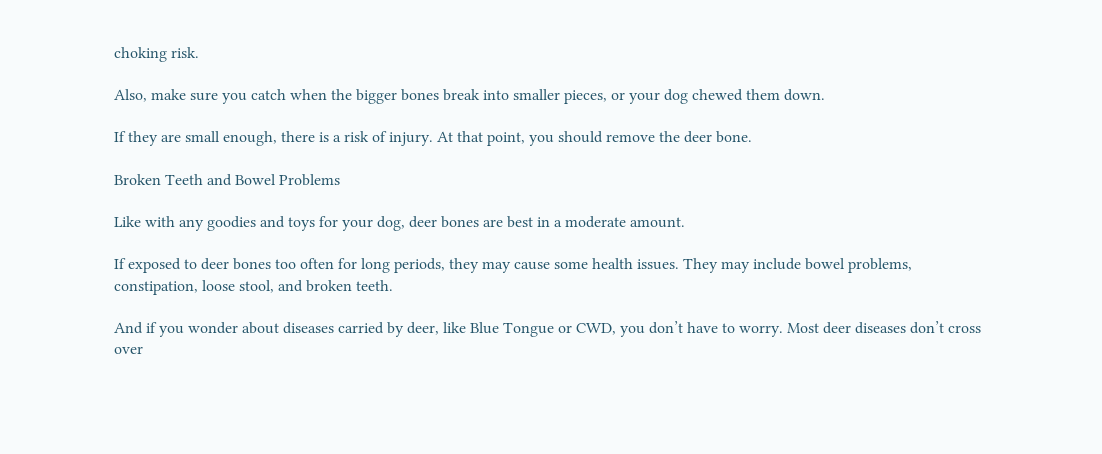choking risk.

Also, make sure you catch when the bigger bones break into smaller pieces, or your dog chewed them down.

If they are small enough, there is a risk of injury. At that point, you should remove the deer bone.

Broken Teeth and Bowel Problems

Like with any goodies and toys for your dog, deer bones are best in a moderate amount.

If exposed to deer bones too often for long periods, they may cause some health issues. They may include bowel problems, constipation, loose stool, and broken teeth.

And if you wonder about diseases carried by deer, like Blue Tongue or CWD, you don’t have to worry. Most deer diseases don’t cross over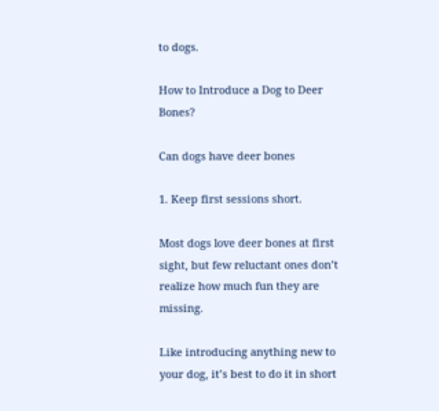to dogs.

How to Introduce a Dog to Deer Bones?

Can dogs have deer bones

1. Keep first sessions short.

Most dogs love deer bones at first sight, but few reluctant ones don’t realize how much fun they are missing.

Like introducing anything new to your dog, it’s best to do it in short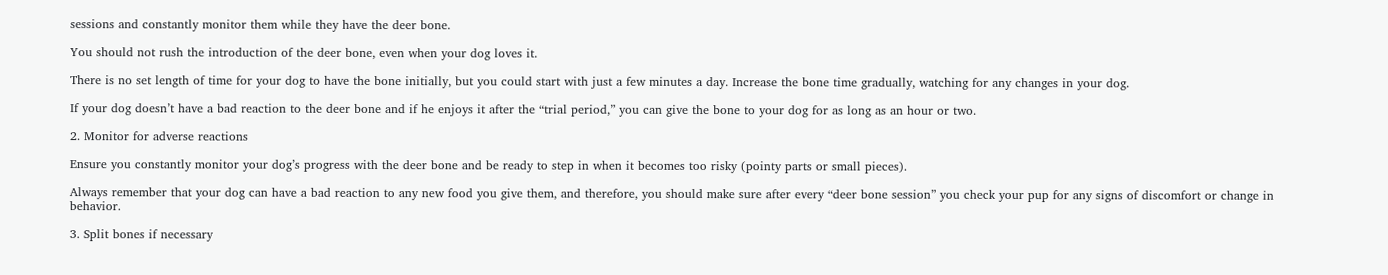sessions and constantly monitor them while they have the deer bone.

You should not rush the introduction of the deer bone, even when your dog loves it.

There is no set length of time for your dog to have the bone initially, but you could start with just a few minutes a day. Increase the bone time gradually, watching for any changes in your dog.

If your dog doesn’t have a bad reaction to the deer bone and if he enjoys it after the “trial period,” you can give the bone to your dog for as long as an hour or two.

2. Monitor for adverse reactions

Ensure you constantly monitor your dog’s progress with the deer bone and be ready to step in when it becomes too risky (pointy parts or small pieces).

Always remember that your dog can have a bad reaction to any new food you give them, and therefore, you should make sure after every “deer bone session” you check your pup for any signs of discomfort or change in behavior.

3. Split bones if necessary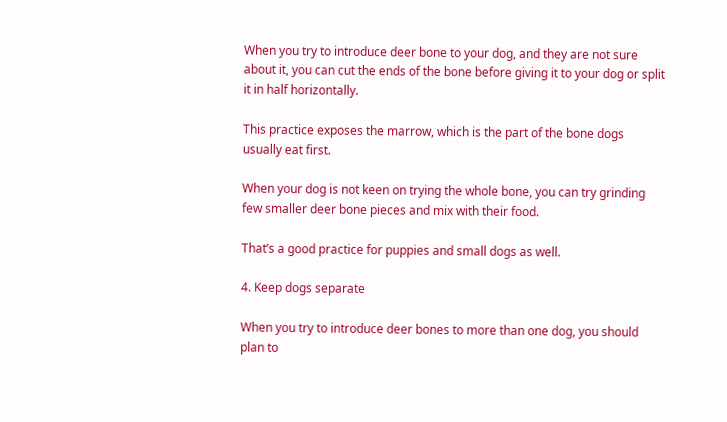When you try to introduce deer bone to your dog, and they are not sure about it, you can cut the ends of the bone before giving it to your dog or split it in half horizontally.

This practice exposes the marrow, which is the part of the bone dogs usually eat first.

When your dog is not keen on trying the whole bone, you can try grinding few smaller deer bone pieces and mix with their food.

That’s a good practice for puppies and small dogs as well.

4. Keep dogs separate

When you try to introduce deer bones to more than one dog, you should plan to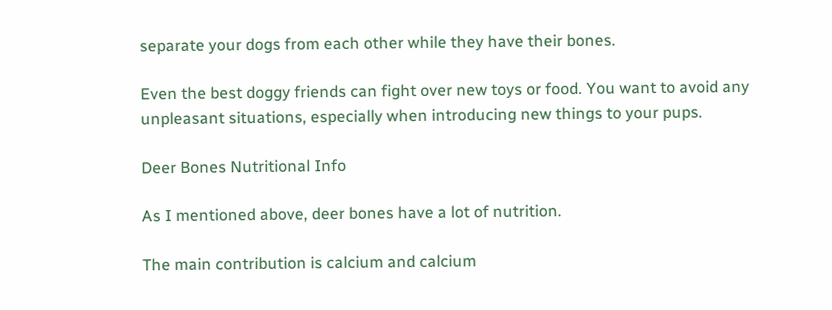separate your dogs from each other while they have their bones.

Even the best doggy friends can fight over new toys or food. You want to avoid any unpleasant situations, especially when introducing new things to your pups.

Deer Bones Nutritional Info

As I mentioned above, deer bones have a lot of nutrition.

The main contribution is calcium and calcium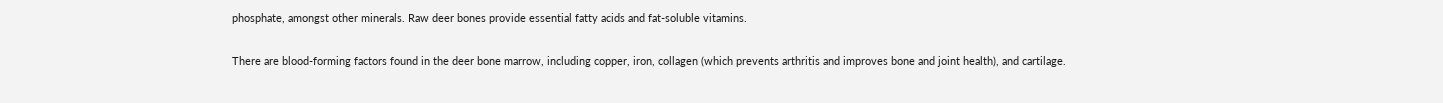phosphate, amongst other minerals. Raw deer bones provide essential fatty acids and fat-soluble vitamins.

There are blood-forming factors found in the deer bone marrow, including copper, iron, collagen (which prevents arthritis and improves bone and joint health), and cartilage.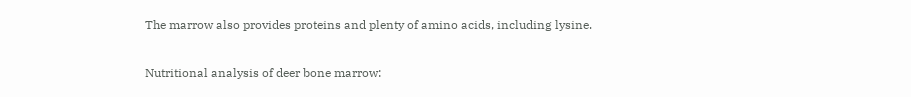The marrow also provides proteins and plenty of amino acids, including lysine.

Nutritional analysis of deer bone marrow: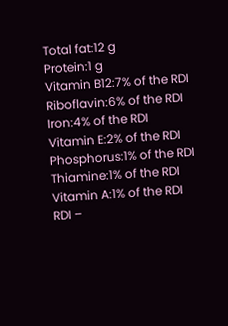Total fat:12 g
Protein:1 g
Vitamin B12:7% of the RDI
Riboflavin:6% of the RDI
Iron:4% of the RDI
Vitamin E:2% of the RDI
Phosphorus:1% of the RDI
Thiamine:1% of the RDI
Vitamin A:1% of the RDI
RDI –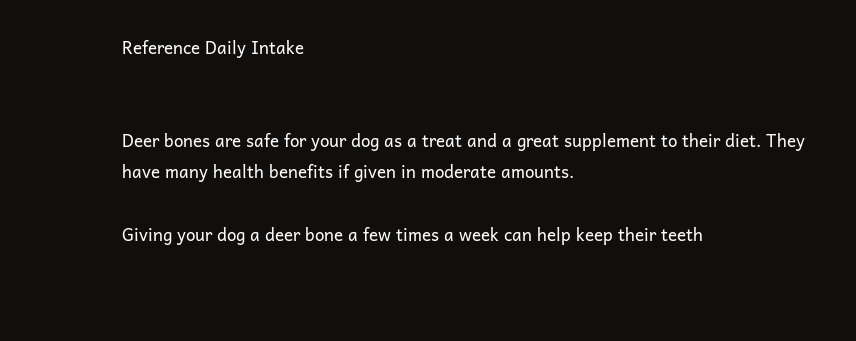Reference Daily Intake


Deer bones are safe for your dog as a treat and a great supplement to their diet. They have many health benefits if given in moderate amounts.

Giving your dog a deer bone a few times a week can help keep their teeth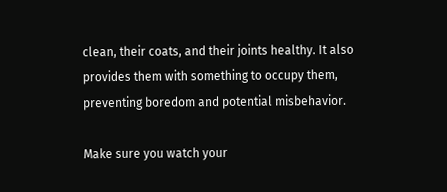clean, their coats, and their joints healthy. It also provides them with something to occupy them, preventing boredom and potential misbehavior.

Make sure you watch your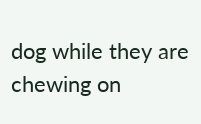dog while they are chewing on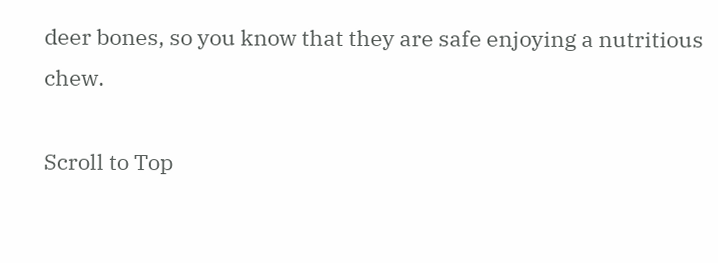deer bones, so you know that they are safe enjoying a nutritious chew.

Scroll to Top